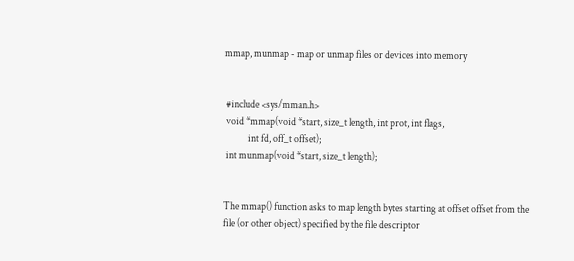mmap, munmap - map or unmap files or devices into memory


 #include <sys/mman.h>
 void *mmap(void *start, size_t length, int prot, int flags,
            int fd, off_t offset);
 int munmap(void *start, size_t length);


The mmap() function asks to map length bytes starting at offset offset from the file (or other object) specified by the file descriptor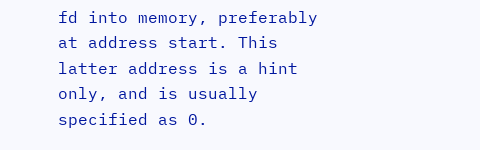fd into memory, preferably at address start. This latter address is a hint only, and is usually specified as 0.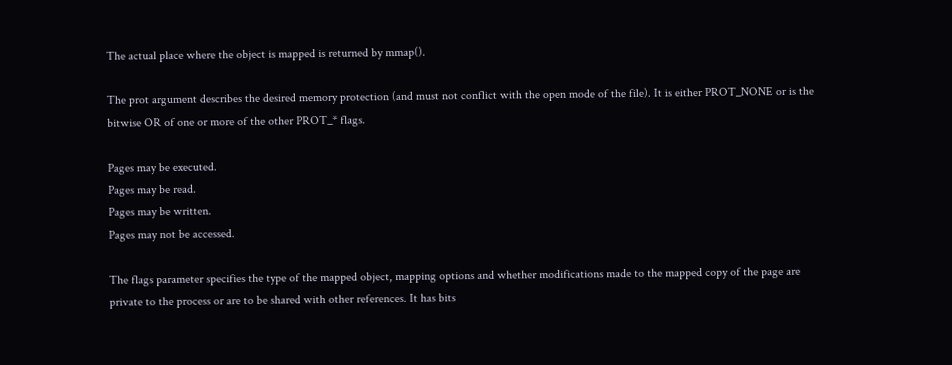The actual place where the object is mapped is returned by mmap().

The prot argument describes the desired memory protection (and must not conflict with the open mode of the file). It is either PROT_NONE or is the bitwise OR of one or more of the other PROT_* flags.

Pages may be executed.
Pages may be read.
Pages may be written.
Pages may not be accessed.

The flags parameter specifies the type of the mapped object, mapping options and whether modifications made to the mapped copy of the page are private to the process or are to be shared with other references. It has bits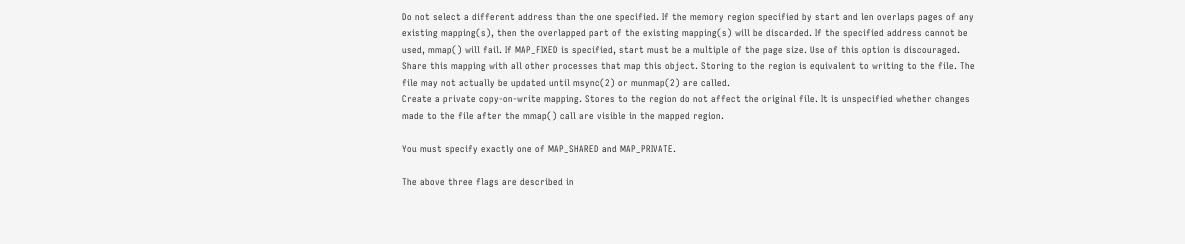Do not select a different address than the one specified. If the memory region specified by start and len overlaps pages of any existing mapping(s), then the overlapped part of the existing mapping(s) will be discarded. If the specified address cannot be used, mmap() will fail. If MAP_FIXED is specified, start must be a multiple of the page size. Use of this option is discouraged.
Share this mapping with all other processes that map this object. Storing to the region is equivalent to writing to the file. The file may not actually be updated until msync(2) or munmap(2) are called.
Create a private copy-on-write mapping. Stores to the region do not affect the original file. It is unspecified whether changes made to the file after the mmap() call are visible in the mapped region.

You must specify exactly one of MAP_SHARED and MAP_PRIVATE.

The above three flags are described in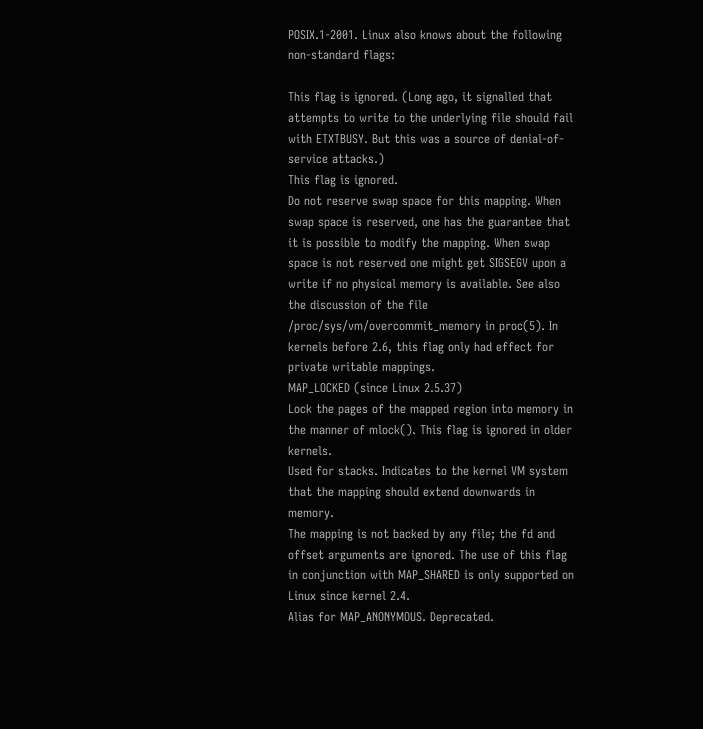POSIX.1-2001. Linux also knows about the following non-standard flags:

This flag is ignored. (Long ago, it signalled that attempts to write to the underlying file should fail with ETXTBUSY. But this was a source of denial-of-service attacks.)
This flag is ignored.
Do not reserve swap space for this mapping. When swap space is reserved, one has the guarantee that it is possible to modify the mapping. When swap space is not reserved one might get SIGSEGV upon a write if no physical memory is available. See also the discussion of the file /proc/sys/vm/overcommit_memory in proc(5). In kernels before 2.6, this flag only had effect for private writable mappings.
MAP_LOCKED (since Linux 2.5.37)
Lock the pages of the mapped region into memory in the manner of mlock(). This flag is ignored in older kernels.
Used for stacks. Indicates to the kernel VM system that the mapping should extend downwards in memory.
The mapping is not backed by any file; the fd and offset arguments are ignored. The use of this flag in conjunction with MAP_SHARED is only supported on Linux since kernel 2.4.
Alias for MAP_ANONYMOUS. Deprecated.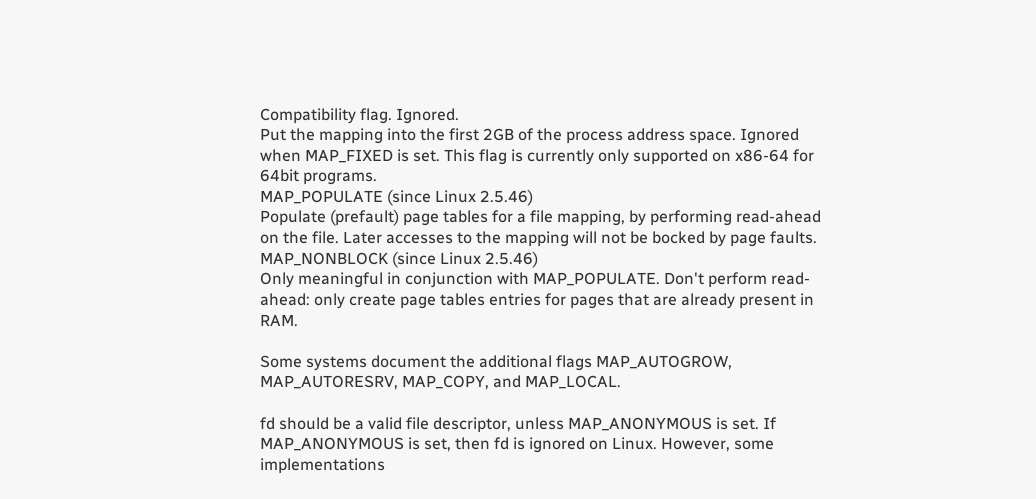Compatibility flag. Ignored.
Put the mapping into the first 2GB of the process address space. Ignored when MAP_FIXED is set. This flag is currently only supported on x86-64 for 64bit programs.
MAP_POPULATE (since Linux 2.5.46)
Populate (prefault) page tables for a file mapping, by performing read-ahead on the file. Later accesses to the mapping will not be bocked by page faults.
MAP_NONBLOCK (since Linux 2.5.46)
Only meaningful in conjunction with MAP_POPULATE. Don't perform read-ahead: only create page tables entries for pages that are already present in RAM.

Some systems document the additional flags MAP_AUTOGROW, MAP_AUTORESRV, MAP_COPY, and MAP_LOCAL.

fd should be a valid file descriptor, unless MAP_ANONYMOUS is set. If MAP_ANONYMOUS is set, then fd is ignored on Linux. However, some implementations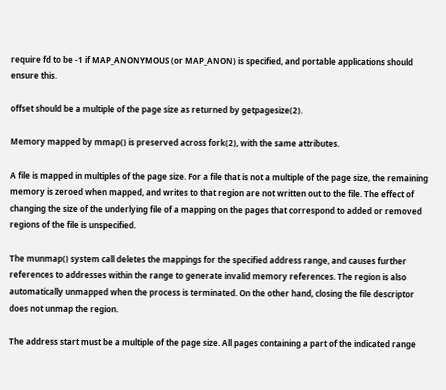require fd to be -1 if MAP_ANONYMOUS (or MAP_ANON) is specified, and portable applications should ensure this.

offset should be a multiple of the page size as returned by getpagesize(2).

Memory mapped by mmap() is preserved across fork(2), with the same attributes.

A file is mapped in multiples of the page size. For a file that is not a multiple of the page size, the remaining memory is zeroed when mapped, and writes to that region are not written out to the file. The effect of changing the size of the underlying file of a mapping on the pages that correspond to added or removed regions of the file is unspecified.

The munmap() system call deletes the mappings for the specified address range, and causes further references to addresses within the range to generate invalid memory references. The region is also automatically unmapped when the process is terminated. On the other hand, closing the file descriptor does not unmap the region.

The address start must be a multiple of the page size. All pages containing a part of the indicated range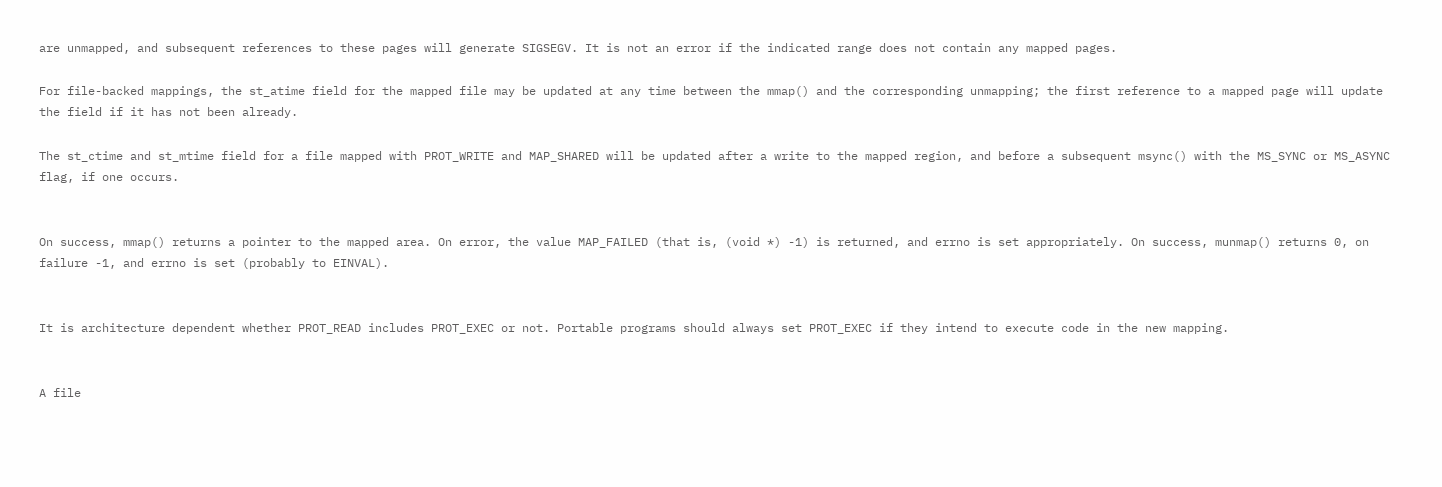are unmapped, and subsequent references to these pages will generate SIGSEGV. It is not an error if the indicated range does not contain any mapped pages.

For file-backed mappings, the st_atime field for the mapped file may be updated at any time between the mmap() and the corresponding unmapping; the first reference to a mapped page will update the field if it has not been already.

The st_ctime and st_mtime field for a file mapped with PROT_WRITE and MAP_SHARED will be updated after a write to the mapped region, and before a subsequent msync() with the MS_SYNC or MS_ASYNC flag, if one occurs.


On success, mmap() returns a pointer to the mapped area. On error, the value MAP_FAILED (that is, (void *) -1) is returned, and errno is set appropriately. On success, munmap() returns 0, on failure -1, and errno is set (probably to EINVAL).


It is architecture dependent whether PROT_READ includes PROT_EXEC or not. Portable programs should always set PROT_EXEC if they intend to execute code in the new mapping.


A file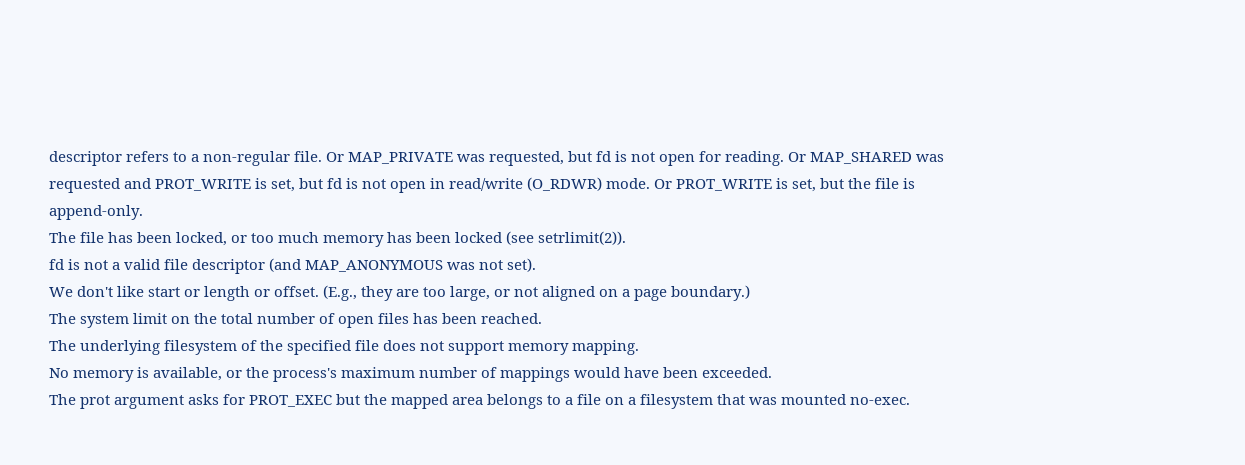descriptor refers to a non-regular file. Or MAP_PRIVATE was requested, but fd is not open for reading. Or MAP_SHARED was requested and PROT_WRITE is set, but fd is not open in read/write (O_RDWR) mode. Or PROT_WRITE is set, but the file is append-only.
The file has been locked, or too much memory has been locked (see setrlimit(2)).
fd is not a valid file descriptor (and MAP_ANONYMOUS was not set).
We don't like start or length or offset. (E.g., they are too large, or not aligned on a page boundary.)
The system limit on the total number of open files has been reached.
The underlying filesystem of the specified file does not support memory mapping.
No memory is available, or the process's maximum number of mappings would have been exceeded.
The prot argument asks for PROT_EXEC but the mapped area belongs to a file on a filesystem that was mounted no-exec.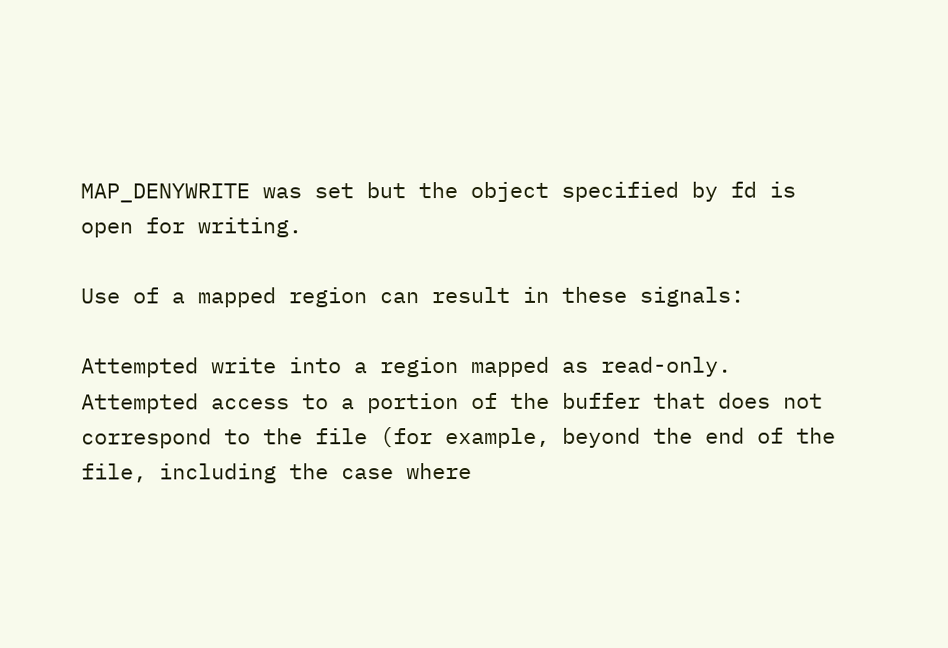MAP_DENYWRITE was set but the object specified by fd is open for writing.

Use of a mapped region can result in these signals:

Attempted write into a region mapped as read-only.
Attempted access to a portion of the buffer that does not correspond to the file (for example, beyond the end of the file, including the case where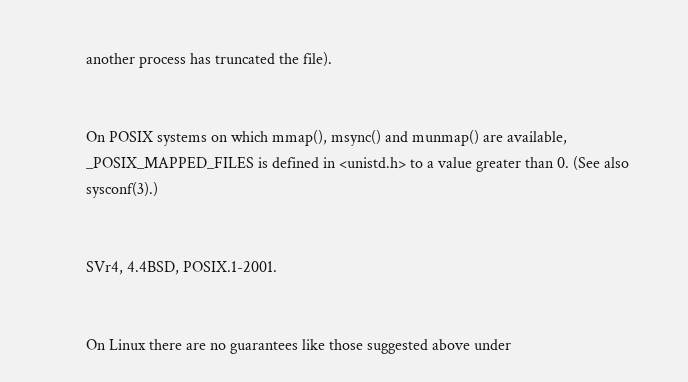another process has truncated the file).


On POSIX systems on which mmap(), msync() and munmap() are available, _POSIX_MAPPED_FILES is defined in <unistd.h> to a value greater than 0. (See also sysconf(3).)


SVr4, 4.4BSD, POSIX.1-2001.


On Linux there are no guarantees like those suggested above under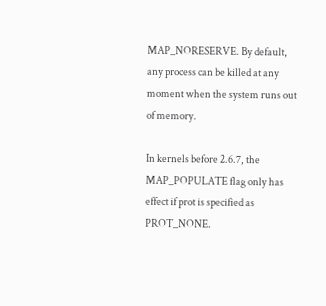MAP_NORESERVE. By default, any process can be killed at any moment when the system runs out of memory.

In kernels before 2.6.7, the MAP_POPULATE flag only has effect if prot is specified as PROT_NONE.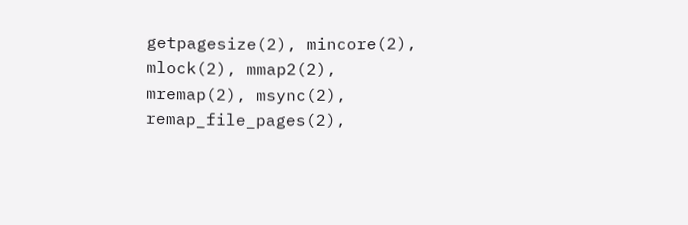getpagesize(2), mincore(2), mlock(2), mmap2(2), mremap(2), msync(2), remap_file_pages(2),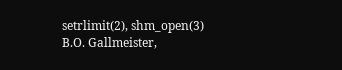setrlimit(2), shm_open(3)
B.O. Gallmeister,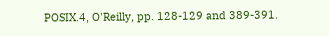POSIX.4, O'Reilly, pp. 128-129 and 389-391.